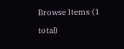Browse Items (1 total)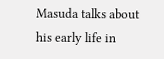Masuda talks about his early life in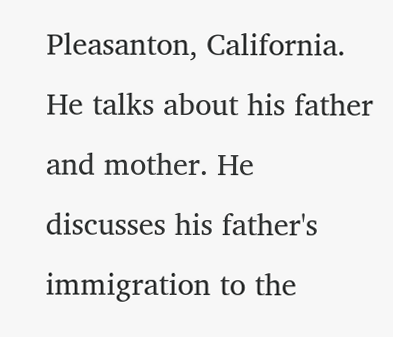Pleasanton, California. He talks about his father and mother. He discusses his father's immigration to the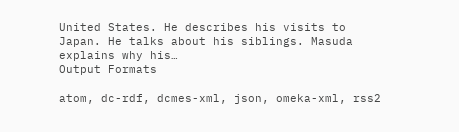United States. He describes his visits to Japan. He talks about his siblings. Masuda explains why his…
Output Formats

atom, dc-rdf, dcmes-xml, json, omeka-xml, rss2